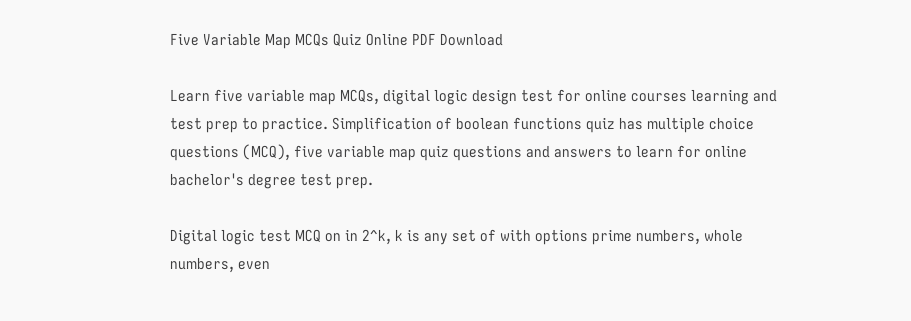Five Variable Map MCQs Quiz Online PDF Download

Learn five variable map MCQs, digital logic design test for online courses learning and test prep to practice. Simplification of boolean functions quiz has multiple choice questions (MCQ), five variable map quiz questions and answers to learn for online bachelor's degree test prep.

Digital logic test MCQ on in 2^k, k is any set of with options prime numbers, whole numbers, even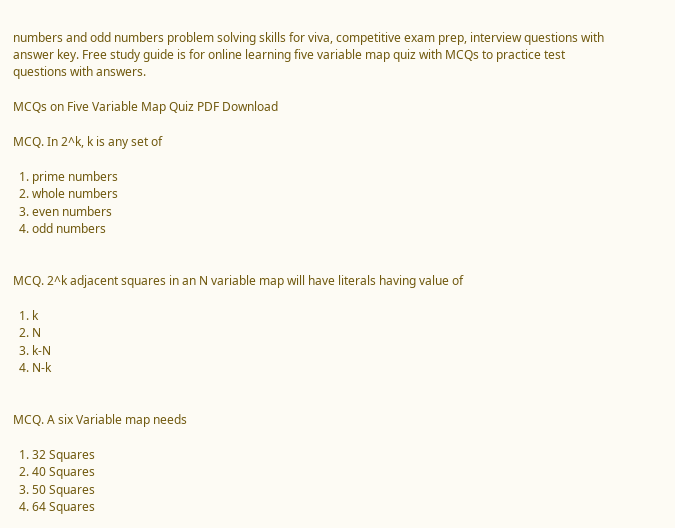numbers and odd numbers problem solving skills for viva, competitive exam prep, interview questions with answer key. Free study guide is for online learning five variable map quiz with MCQs to practice test questions with answers.

MCQs on Five Variable Map Quiz PDF Download

MCQ. In 2^k, k is any set of

  1. prime numbers
  2. whole numbers
  3. even numbers
  4. odd numbers


MCQ. 2^k adjacent squares in an N variable map will have literals having value of

  1. k
  2. N
  3. k-N
  4. N-k


MCQ. A six Variable map needs

  1. 32 Squares
  2. 40 Squares
  3. 50 Squares
  4. 64 Squares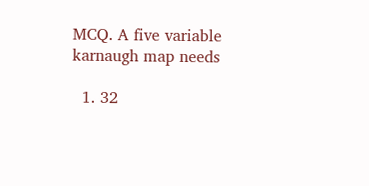MCQ. A five variable karnaugh map needs

  1. 32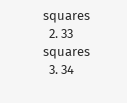squares
  2. 33 squares
  3. 34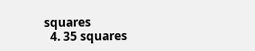squares
  4. 35 squares